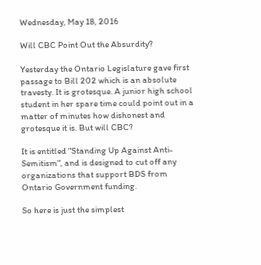Wednesday, May 18, 2016

Will CBC Point Out the Absurdity?

Yesterday the Ontario Legislature gave first passage to Bill 202 which is an absolute travesty. It is grotesque. A junior high school student in her spare time could point out in a matter of minutes how dishonest and grotesque it is. But will CBC?

It is entitled "Standing Up Against Anti-Semitism", and is designed to cut off any organizations that support BDS from Ontario Government funding.

So here is just the simplest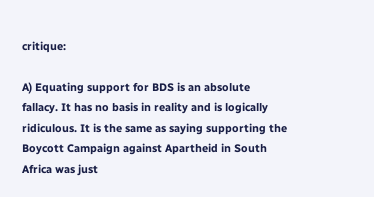critique:

A) Equating support for BDS is an absolute fallacy. It has no basis in reality and is logically ridiculous. It is the same as saying supporting the Boycott Campaign against Apartheid in South Africa was just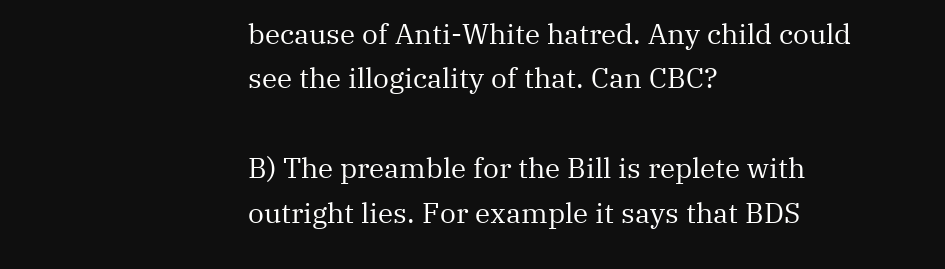because of Anti-White hatred. Any child could see the illogicality of that. Can CBC?

B) The preamble for the Bill is replete with outright lies. For example it says that BDS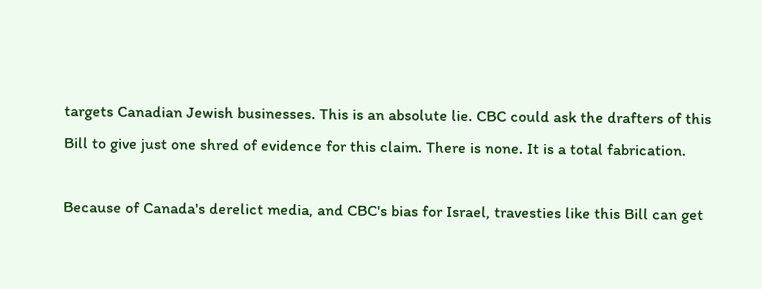targets Canadian Jewish businesses. This is an absolute lie. CBC could ask the drafters of this Bill to give just one shred of evidence for this claim. There is none. It is a total fabrication.

Because of Canada's derelict media, and CBC's bias for Israel, travesties like this Bill can get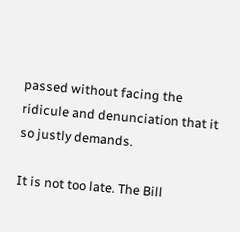passed without facing the ridicule and denunciation that it so justly demands.

It is not too late. The Bill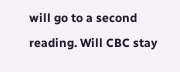will go to a second reading. Will CBC stay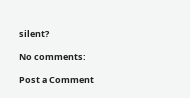silent?

No comments:

Post a Comment